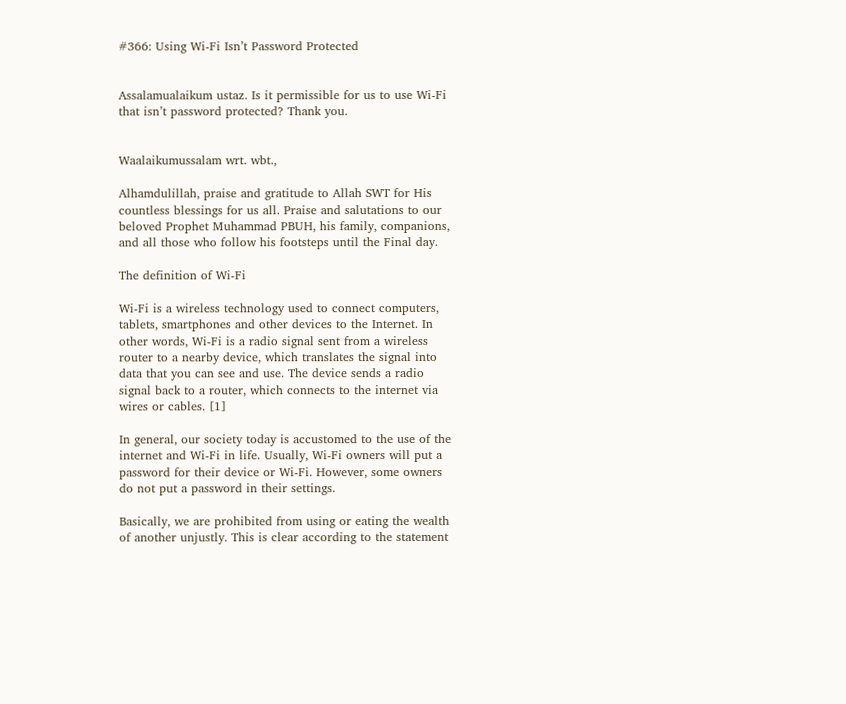#366: Using Wi-Fi Isn’t Password Protected


Assalamualaikum ustaz. Is it permissible for us to use Wi-Fi that isn’t password protected? Thank you.


Waalaikumussalam wrt. wbt.,

Alhamdulillah, praise and gratitude to Allah SWT for His countless blessings for us all. Praise and salutations to our beloved Prophet Muhammad PBUH, his family, companions, and all those who follow his footsteps until the Final day.

The definition of Wi-Fi

Wi-Fi is a wireless technology used to connect computers, tablets, smartphones and other devices to the Internet. In other words, Wi-Fi is a radio signal sent from a wireless router to a nearby device, which translates the signal into data that you can see and use. The device sends a radio signal back to a router, which connects to the internet via wires or cables. [1]

In general, our society today is accustomed to the use of the internet and Wi-Fi in life. Usually, Wi-Fi owners will put a password for their device or Wi-Fi. However, some owners do not put a password in their settings.

Basically, we are prohibited from using or eating the wealth of another unjustly. This is clear according to the statement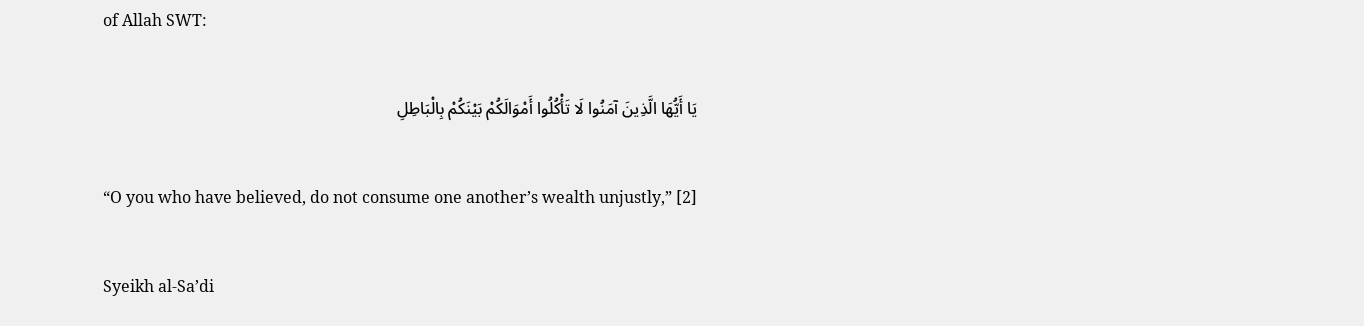of Allah SWT:

يَا أَيُّهَا الَّذِينَ آمَنُوا لَا تَأْكُلُوا أَمْوَالَكُمْ بَيْنَكُمْ بِالْبَاطِلِ

“O you who have believed, do not consume one another’s wealth unjustly,” [2]

Syeikh al-Sa’di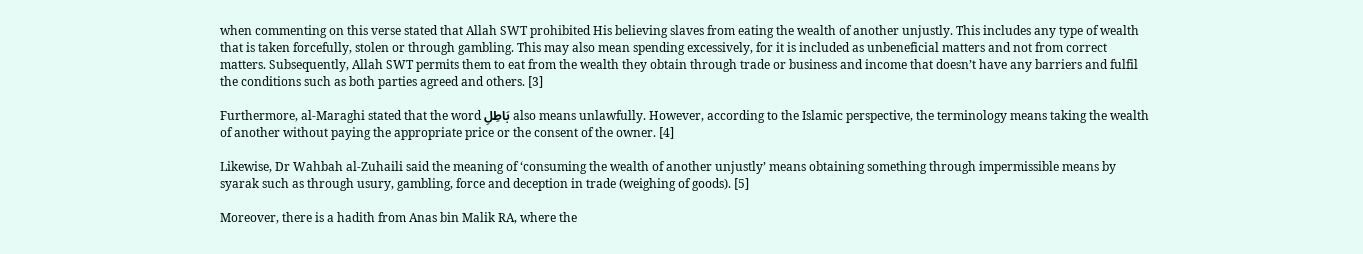when commenting on this verse stated that Allah SWT prohibited His believing slaves from eating the wealth of another unjustly. This includes any type of wealth that is taken forcefully, stolen or through gambling. This may also mean spending excessively, for it is included as unbeneficial matters and not from correct matters. Subsequently, Allah SWT permits them to eat from the wealth they obtain through trade or business and income that doesn’t have any barriers and fulfil the conditions such as both parties agreed and others. [3]

Furthermore, al-Maraghi stated that the word بَاطِلِ also means unlawfully. However, according to the Islamic perspective, the terminology means taking the wealth of another without paying the appropriate price or the consent of the owner. [4]

Likewise, Dr Wahbah al-Zuhaili said the meaning of ‘consuming the wealth of another unjustly’ means obtaining something through impermissible means by syarak such as through usury, gambling, force and deception in trade (weighing of goods). [5]

Moreover, there is a hadith from Anas bin Malik RA, where the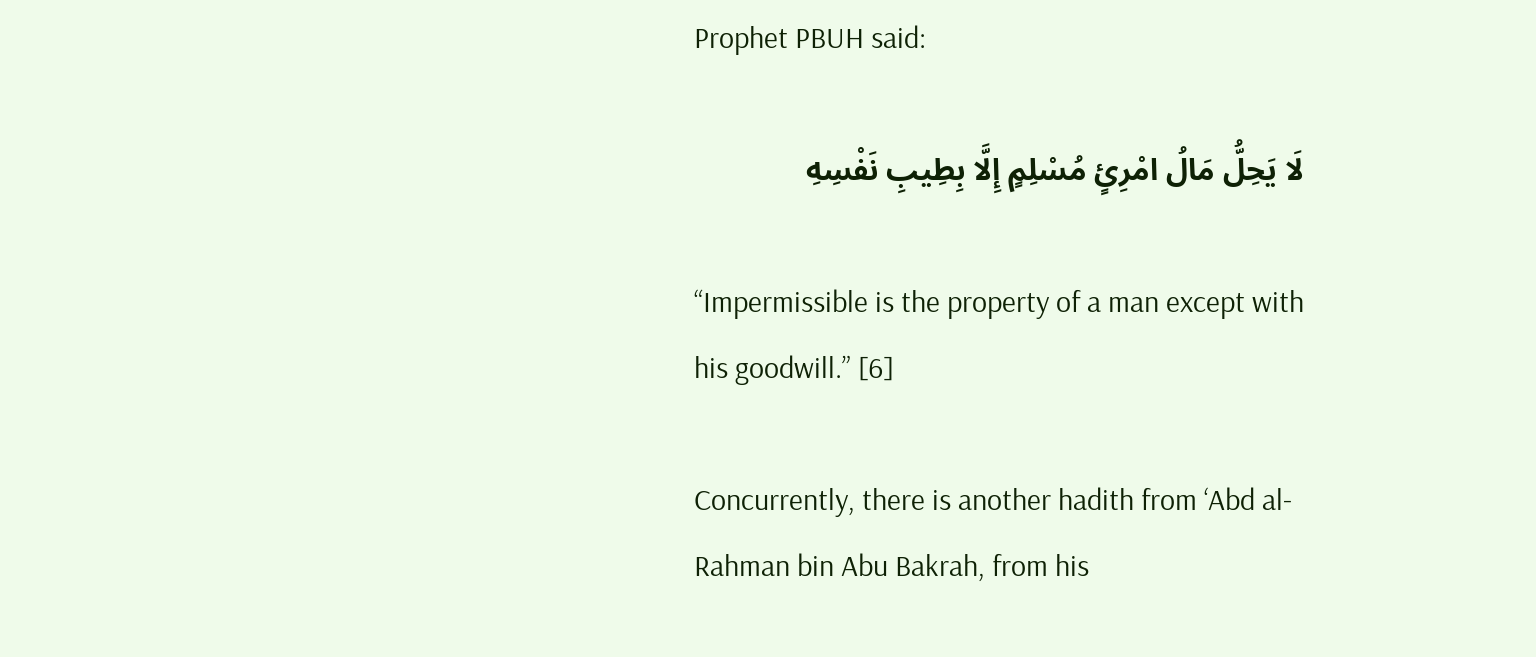Prophet PBUH said:

لَا يَحِلُّ مَالُ امْرِئٍ مُسْلِمٍ إِلَّا بِطِيبِ نَفْسِهِ

“Impermissible is the property of a man except with his goodwill.” [6]

Concurrently, there is another hadith from ‘Abd al-Rahman bin Abu Bakrah, from his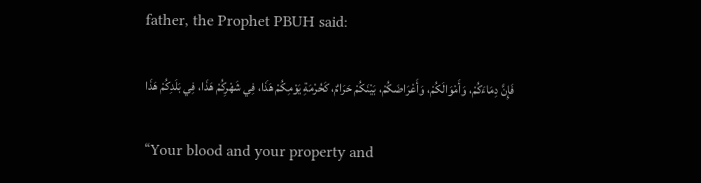father, the Prophet PBUH said:

فَإِنَّ دِمَاءَكُمْ، وَأَمْوَالَكُمْ، وَأَعْرَاضَكُمْ، بَيْنَكُمْ حَرَامٌ، كَحُرْمَةِ يَوْمِكُمْ هَذَا، فِي شَهْرِكُمْ هَذَا، فِي بَلَدِكُمْ هَذَا

“Your blood and your property and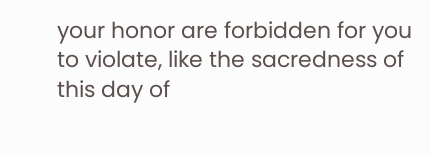your honor are forbidden for you to violate, like the sacredness of this day of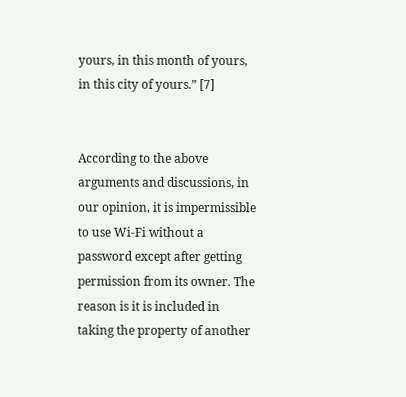yours, in this month of yours, in this city of yours.” [7]


According to the above arguments and discussions, in our opinion, it is impermissible to use Wi-Fi without a password except after getting permission from its owner. The reason is it is included in taking the property of another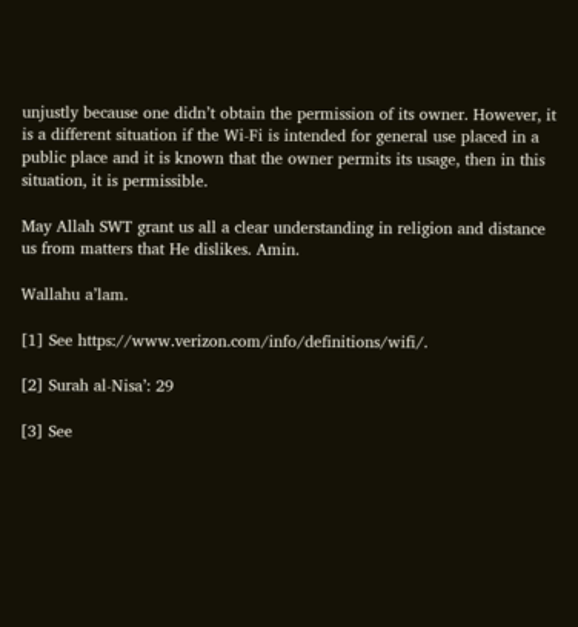unjustly because one didn’t obtain the permission of its owner. However, it is a different situation if the Wi-Fi is intended for general use placed in a public place and it is known that the owner permits its usage, then in this situation, it is permissible.

May Allah SWT grant us all a clear understanding in religion and distance us from matters that He dislikes. Amin.

Wallahu a’lam.

[1] See https://www.verizon.com/info/definitions/wifi/.

[2] Surah al-Nisa’: 29

[3] See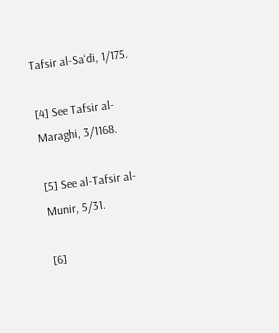Tafsir al-Sa‘di, 1/175.

[4] See Tafsir al-Maraghi, 3/1168.

[5] See al-Tafsir al-Munir, 5/31.

[6]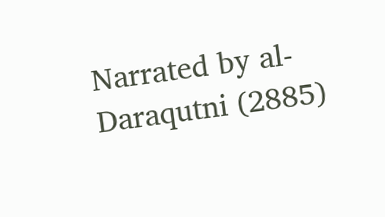Narrated by al-Daraqutni (2885)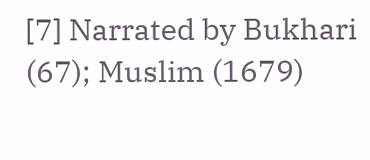[7] Narrated by Bukhari (67); Muslim (1679)